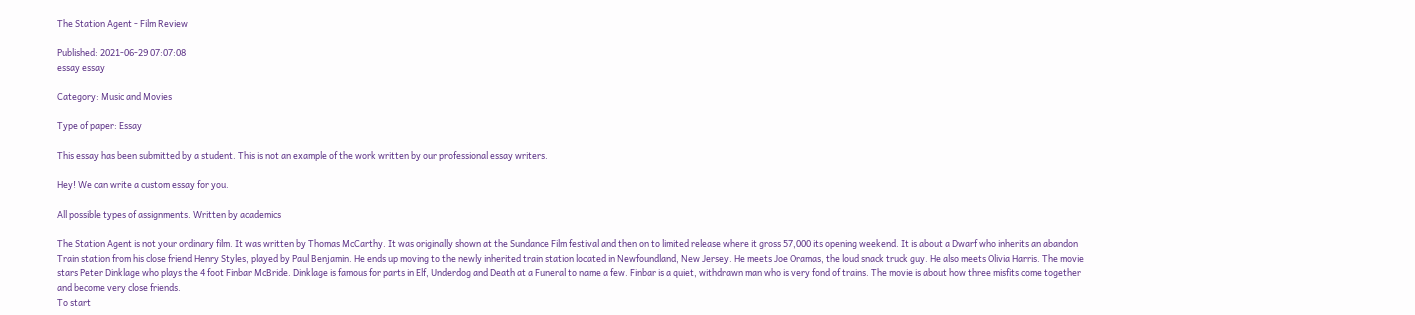The Station Agent - Film Review

Published: 2021-06-29 07:07:08
essay essay

Category: Music and Movies

Type of paper: Essay

This essay has been submitted by a student. This is not an example of the work written by our professional essay writers.

Hey! We can write a custom essay for you.

All possible types of assignments. Written by academics

The Station Agent is not your ordinary film. It was written by Thomas McCarthy. It was originally shown at the Sundance Film festival and then on to limited release where it gross 57,000 its opening weekend. It is about a Dwarf who inherits an abandon Train station from his close friend Henry Styles, played by Paul Benjamin. He ends up moving to the newly inherited train station located in Newfoundland, New Jersey. He meets Joe Oramas, the loud snack truck guy. He also meets Olivia Harris. The movie stars Peter Dinklage who plays the 4 foot Finbar McBride. Dinklage is famous for parts in Elf, Underdog and Death at a Funeral to name a few. Finbar is a quiet, withdrawn man who is very fond of trains. The movie is about how three misfits come together and become very close friends.
To start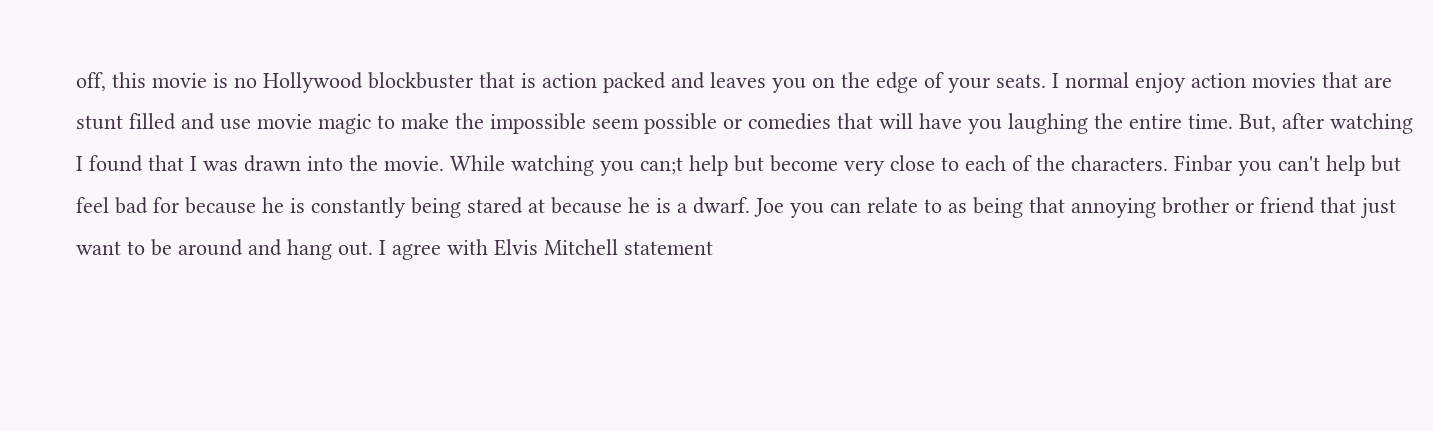off, this movie is no Hollywood blockbuster that is action packed and leaves you on the edge of your seats. I normal enjoy action movies that are stunt filled and use movie magic to make the impossible seem possible or comedies that will have you laughing the entire time. But, after watching I found that I was drawn into the movie. While watching you can;t help but become very close to each of the characters. Finbar you can't help but feel bad for because he is constantly being stared at because he is a dwarf. Joe you can relate to as being that annoying brother or friend that just want to be around and hang out. I agree with Elvis Mitchell statement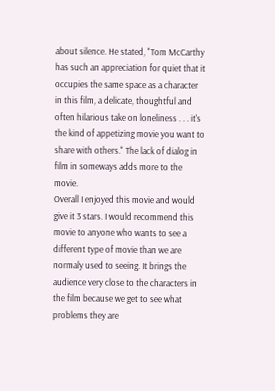about silence. He stated, "Tom McCarthy has such an appreciation for quiet that it occupies the same space as a character in this film, a delicate, thoughtful and often hilarious take on loneliness . . . it's the kind of appetizing movie you want to share with others." The lack of dialog in film in someways adds more to the movie.
Overall I enjoyed this movie and would give it 3 stars. I would recommend this movie to anyone who wants to see a different type of movie than we are normaly used to seeing. It brings the audience very close to the characters in the film because we get to see what problems they are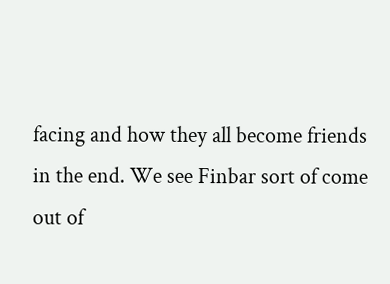facing and how they all become friends in the end. We see Finbar sort of come out of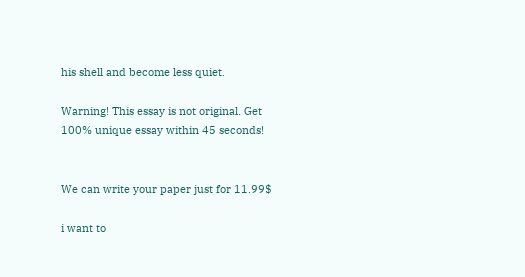his shell and become less quiet.

Warning! This essay is not original. Get 100% unique essay within 45 seconds!


We can write your paper just for 11.99$

i want to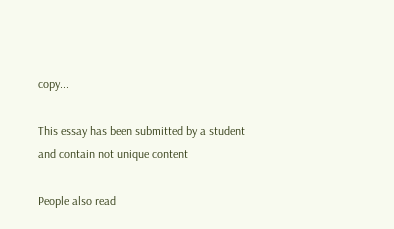copy...

This essay has been submitted by a student and contain not unique content

People also read